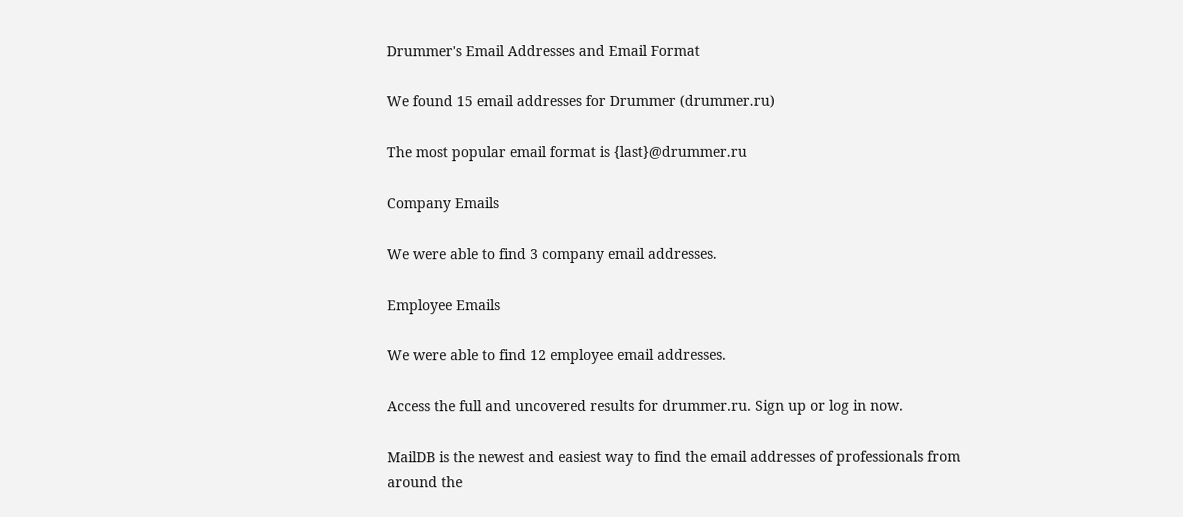Drummer's Email Addresses and Email Format

We found 15 email addresses for Drummer (drummer.ru)

The most popular email format is {last}@drummer.ru

Company Emails

We were able to find 3 company email addresses.

Employee Emails

We were able to find 12 employee email addresses.

Access the full and uncovered results for drummer.ru. Sign up or log in now.

MailDB is the newest and easiest way to find the email addresses of professionals from around the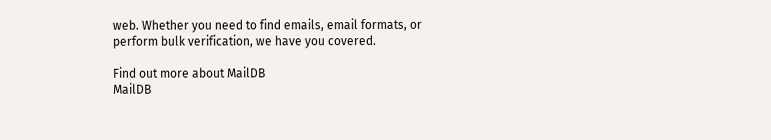web. Whether you need to find emails, email formats, or perform bulk verification, we have you covered.

Find out more about MailDB
MailDB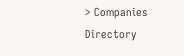> Companies Directory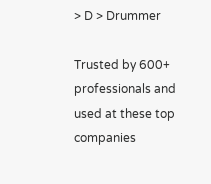> D > Drummer

Trusted by 600+ professionals and used at these top companies